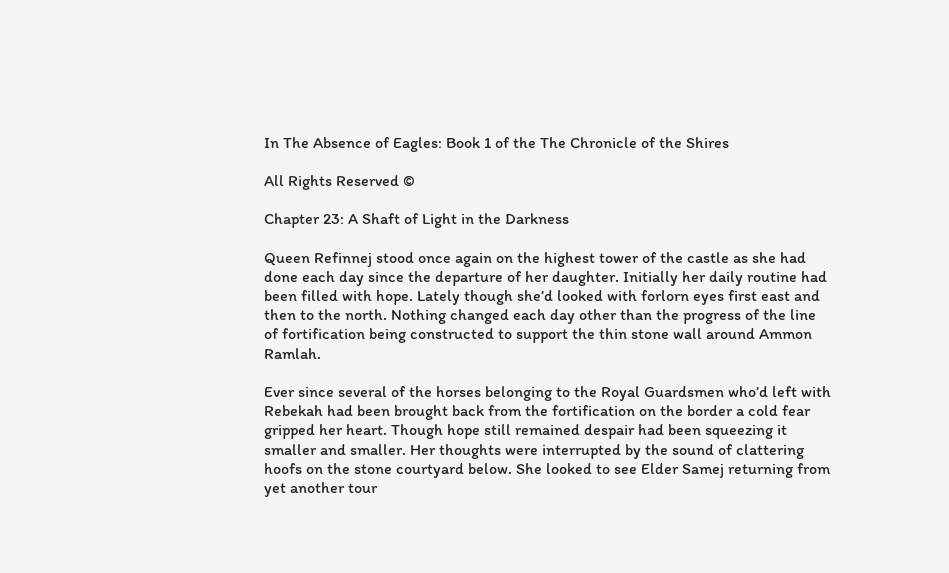In The Absence of Eagles: Book 1 of the The Chronicle of the Shires

All Rights Reserved ©

Chapter 23: A Shaft of Light in the Darkness

Queen Refinnej stood once again on the highest tower of the castle as she had done each day since the departure of her daughter. Initially her daily routine had been filled with hope. Lately though she’d looked with forlorn eyes first east and then to the north. Nothing changed each day other than the progress of the line of fortification being constructed to support the thin stone wall around Ammon Ramlah.

Ever since several of the horses belonging to the Royal Guardsmen who’d left with Rebekah had been brought back from the fortification on the border a cold fear gripped her heart. Though hope still remained despair had been squeezing it smaller and smaller. Her thoughts were interrupted by the sound of clattering hoofs on the stone courtyard below. She looked to see Elder Samej returning from yet another tour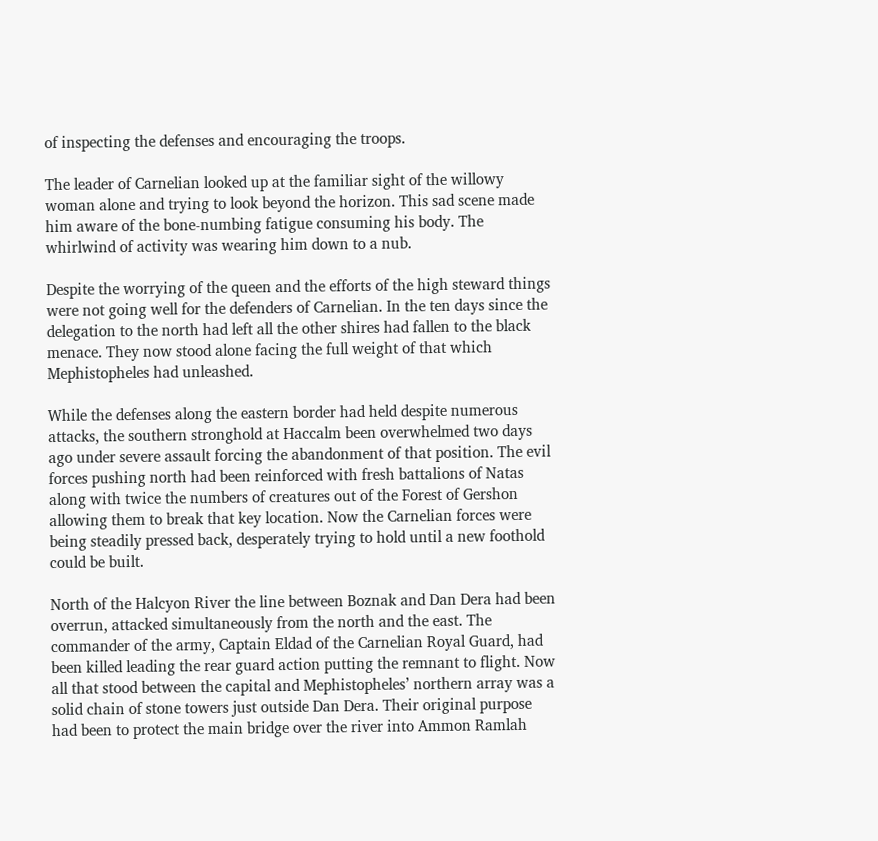of inspecting the defenses and encouraging the troops.

The leader of Carnelian looked up at the familiar sight of the willowy woman alone and trying to look beyond the horizon. This sad scene made him aware of the bone-numbing fatigue consuming his body. The whirlwind of activity was wearing him down to a nub.

Despite the worrying of the queen and the efforts of the high steward things were not going well for the defenders of Carnelian. In the ten days since the delegation to the north had left all the other shires had fallen to the black menace. They now stood alone facing the full weight of that which Mephistopheles had unleashed.

While the defenses along the eastern border had held despite numerous attacks, the southern stronghold at Haccalm been overwhelmed two days ago under severe assault forcing the abandonment of that position. The evil forces pushing north had been reinforced with fresh battalions of Natas along with twice the numbers of creatures out of the Forest of Gershon allowing them to break that key location. Now the Carnelian forces were being steadily pressed back, desperately trying to hold until a new foothold could be built.

North of the Halcyon River the line between Boznak and Dan Dera had been overrun, attacked simultaneously from the north and the east. The commander of the army, Captain Eldad of the Carnelian Royal Guard, had been killed leading the rear guard action putting the remnant to flight. Now all that stood between the capital and Mephistopheles’ northern array was a solid chain of stone towers just outside Dan Dera. Their original purpose had been to protect the main bridge over the river into Ammon Ramlah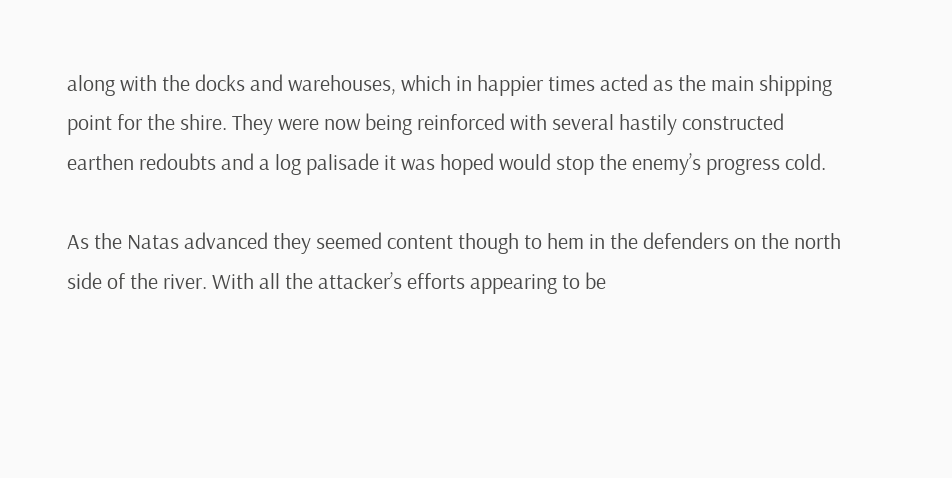along with the docks and warehouses, which in happier times acted as the main shipping point for the shire. They were now being reinforced with several hastily constructed earthen redoubts and a log palisade it was hoped would stop the enemy’s progress cold.

As the Natas advanced they seemed content though to hem in the defenders on the north side of the river. With all the attacker’s efforts appearing to be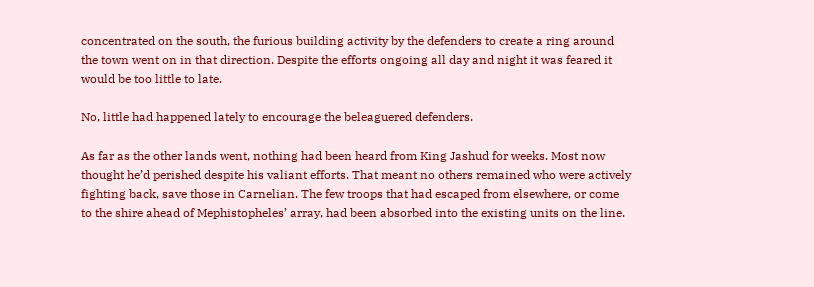concentrated on the south, the furious building activity by the defenders to create a ring around the town went on in that direction. Despite the efforts ongoing all day and night it was feared it would be too little to late.

No, little had happened lately to encourage the beleaguered defenders.

As far as the other lands went, nothing had been heard from King Jashud for weeks. Most now thought he’d perished despite his valiant efforts. That meant no others remained who were actively fighting back, save those in Carnelian. The few troops that had escaped from elsewhere, or come to the shire ahead of Mephistopheles’ array, had been absorbed into the existing units on the line.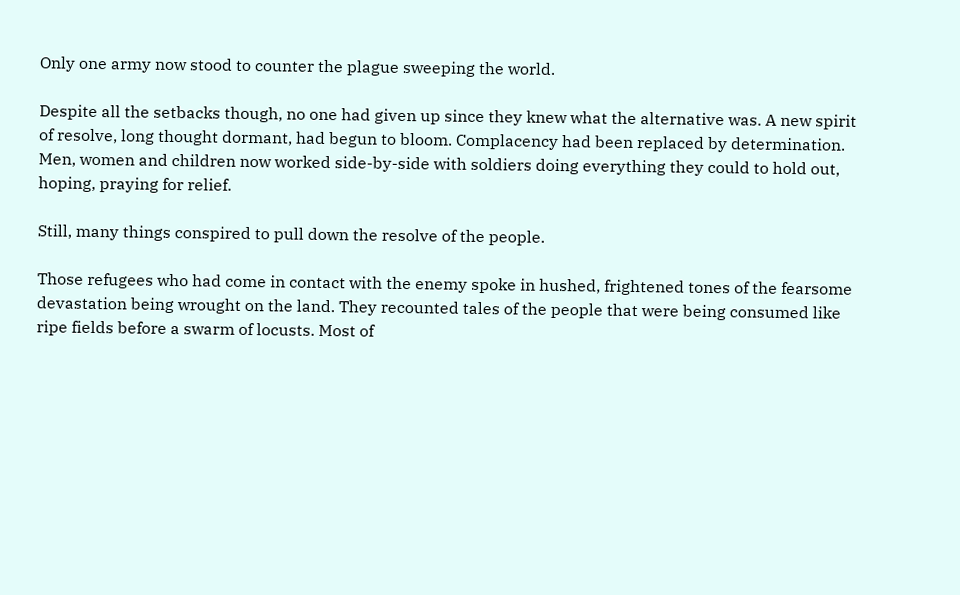Only one army now stood to counter the plague sweeping the world.

Despite all the setbacks though, no one had given up since they knew what the alternative was. A new spirit of resolve, long thought dormant, had begun to bloom. Complacency had been replaced by determination. Men, women and children now worked side-by-side with soldiers doing everything they could to hold out, hoping, praying for relief.

Still, many things conspired to pull down the resolve of the people.

Those refugees who had come in contact with the enemy spoke in hushed, frightened tones of the fearsome devastation being wrought on the land. They recounted tales of the people that were being consumed like ripe fields before a swarm of locusts. Most of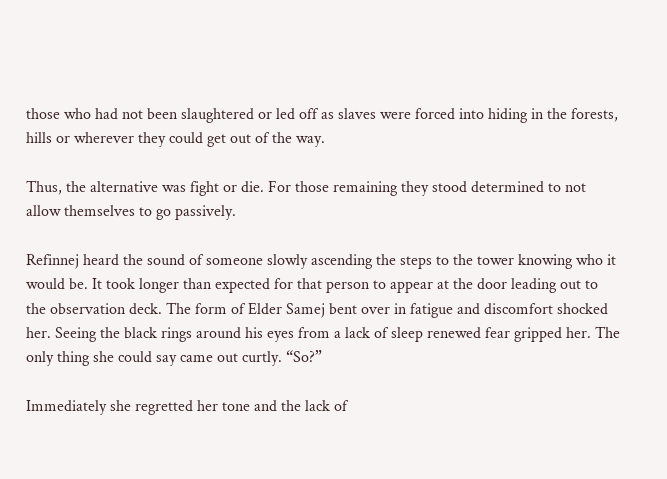those who had not been slaughtered or led off as slaves were forced into hiding in the forests, hills or wherever they could get out of the way.

Thus, the alternative was fight or die. For those remaining they stood determined to not allow themselves to go passively.

Refinnej heard the sound of someone slowly ascending the steps to the tower knowing who it would be. It took longer than expected for that person to appear at the door leading out to the observation deck. The form of Elder Samej bent over in fatigue and discomfort shocked her. Seeing the black rings around his eyes from a lack of sleep renewed fear gripped her. The only thing she could say came out curtly. “So?”

Immediately she regretted her tone and the lack of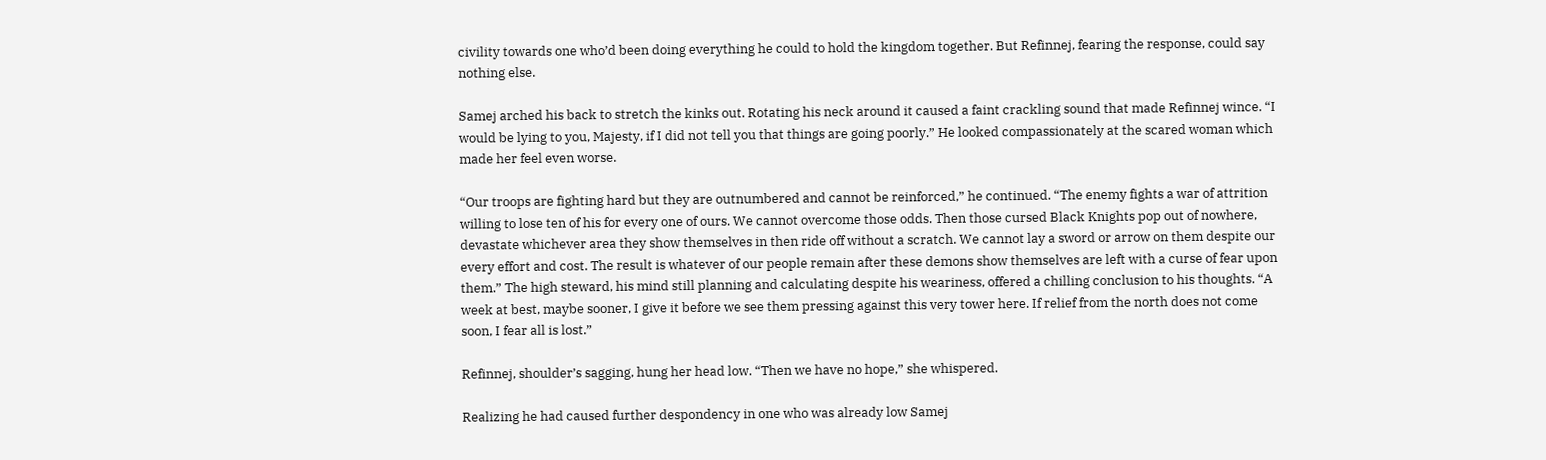civility towards one who’d been doing everything he could to hold the kingdom together. But Refinnej, fearing the response, could say nothing else.

Samej arched his back to stretch the kinks out. Rotating his neck around it caused a faint crackling sound that made Refinnej wince. “I would be lying to you, Majesty, if I did not tell you that things are going poorly.” He looked compassionately at the scared woman which made her feel even worse.

“Our troops are fighting hard but they are outnumbered and cannot be reinforced,” he continued. “The enemy fights a war of attrition willing to lose ten of his for every one of ours. We cannot overcome those odds. Then those cursed Black Knights pop out of nowhere, devastate whichever area they show themselves in then ride off without a scratch. We cannot lay a sword or arrow on them despite our every effort and cost. The result is whatever of our people remain after these demons show themselves are left with a curse of fear upon them.” The high steward, his mind still planning and calculating despite his weariness, offered a chilling conclusion to his thoughts. “A week at best, maybe sooner, I give it before we see them pressing against this very tower here. If relief from the north does not come soon, I fear all is lost.”

Refinnej, shoulder’s sagging, hung her head low. “Then we have no hope,” she whispered.

Realizing he had caused further despondency in one who was already low Samej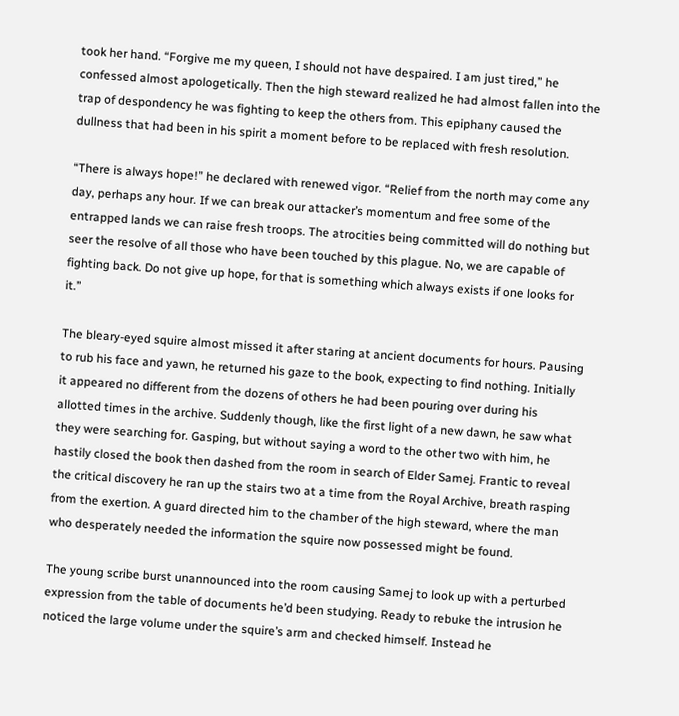took her hand. “Forgive me my queen, I should not have despaired. I am just tired,” he confessed almost apologetically. Then the high steward realized he had almost fallen into the trap of despondency he was fighting to keep the others from. This epiphany caused the dullness that had been in his spirit a moment before to be replaced with fresh resolution.

“There is always hope!” he declared with renewed vigor. “Relief from the north may come any day, perhaps any hour. If we can break our attacker’s momentum and free some of the entrapped lands we can raise fresh troops. The atrocities being committed will do nothing but seer the resolve of all those who have been touched by this plague. No, we are capable of fighting back. Do not give up hope, for that is something which always exists if one looks for it.”

The bleary-eyed squire almost missed it after staring at ancient documents for hours. Pausing to rub his face and yawn, he returned his gaze to the book, expecting to find nothing. Initially it appeared no different from the dozens of others he had been pouring over during his allotted times in the archive. Suddenly though, like the first light of a new dawn, he saw what they were searching for. Gasping, but without saying a word to the other two with him, he hastily closed the book then dashed from the room in search of Elder Samej. Frantic to reveal the critical discovery he ran up the stairs two at a time from the Royal Archive, breath rasping from the exertion. A guard directed him to the chamber of the high steward, where the man who desperately needed the information the squire now possessed might be found.

The young scribe burst unannounced into the room causing Samej to look up with a perturbed expression from the table of documents he’d been studying. Ready to rebuke the intrusion he noticed the large volume under the squire’s arm and checked himself. Instead he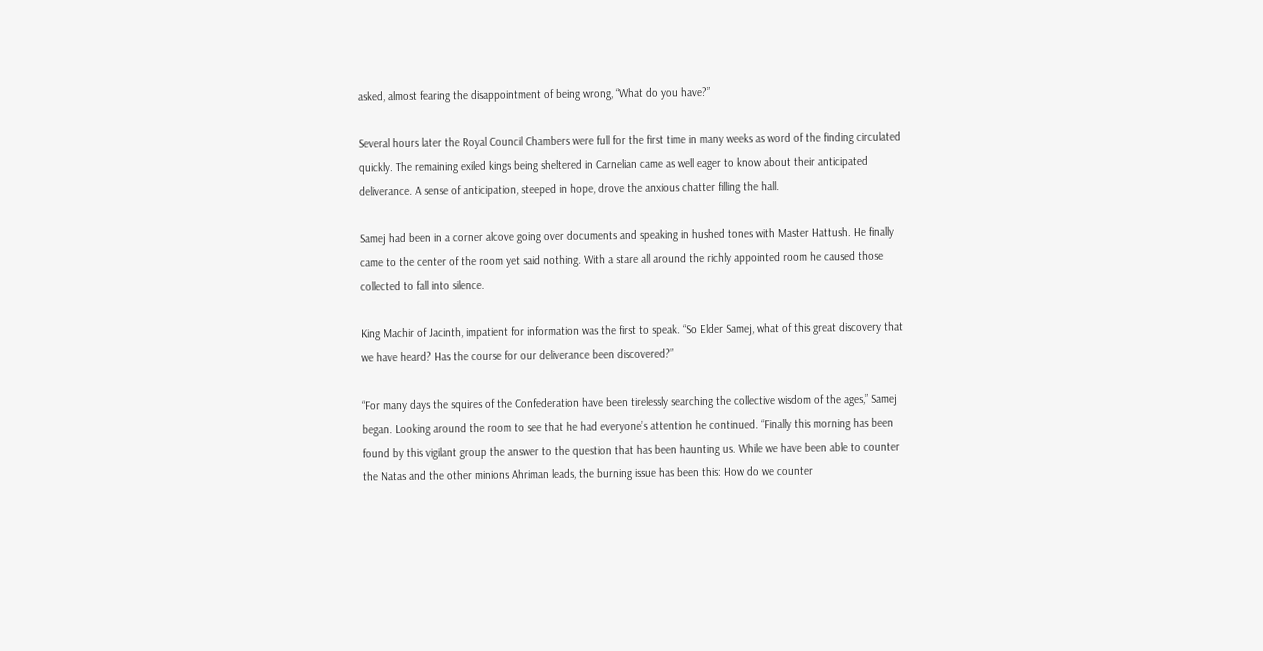asked, almost fearing the disappointment of being wrong, “What do you have?”

Several hours later the Royal Council Chambers were full for the first time in many weeks as word of the finding circulated quickly. The remaining exiled kings being sheltered in Carnelian came as well eager to know about their anticipated deliverance. A sense of anticipation, steeped in hope, drove the anxious chatter filling the hall.

Samej had been in a corner alcove going over documents and speaking in hushed tones with Master Hattush. He finally came to the center of the room yet said nothing. With a stare all around the richly appointed room he caused those collected to fall into silence.

King Machir of Jacinth, impatient for information was the first to speak. “So Elder Samej, what of this great discovery that we have heard? Has the course for our deliverance been discovered?”

“For many days the squires of the Confederation have been tirelessly searching the collective wisdom of the ages,” Samej began. Looking around the room to see that he had everyone’s attention he continued. “Finally this morning has been found by this vigilant group the answer to the question that has been haunting us. While we have been able to counter the Natas and the other minions Ahriman leads, the burning issue has been this: How do we counter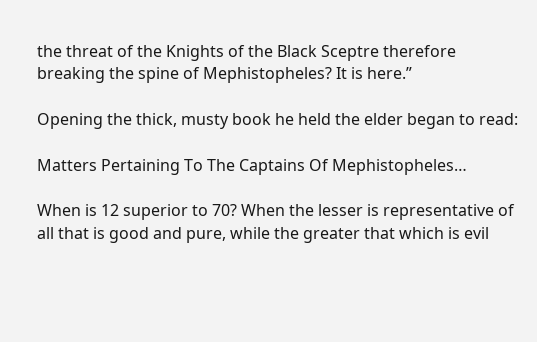the threat of the Knights of the Black Sceptre therefore breaking the spine of Mephistopheles? It is here.”

Opening the thick, musty book he held the elder began to read:

Matters Pertaining To The Captains Of Mephistopheles…

When is 12 superior to 70? When the lesser is representative of all that is good and pure, while the greater that which is evil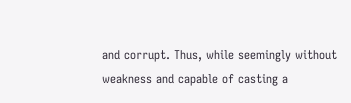and corrupt. Thus, while seemingly without weakness and capable of casting a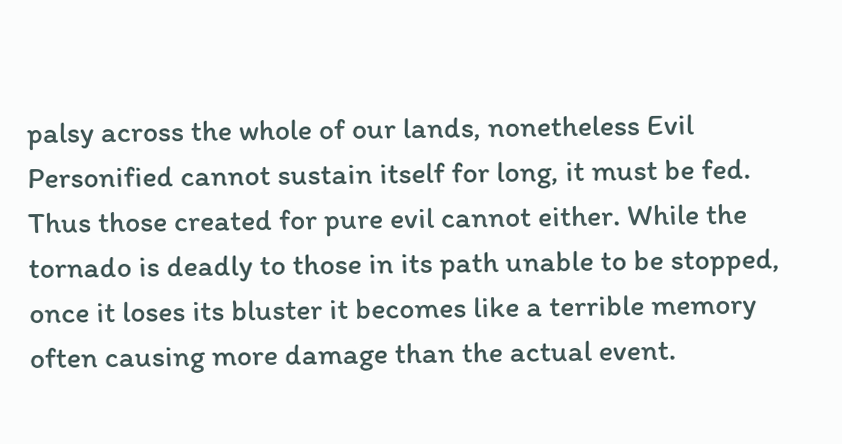palsy across the whole of our lands, nonetheless Evil Personified cannot sustain itself for long, it must be fed. Thus those created for pure evil cannot either. While the tornado is deadly to those in its path unable to be stopped, once it loses its bluster it becomes like a terrible memory often causing more damage than the actual event.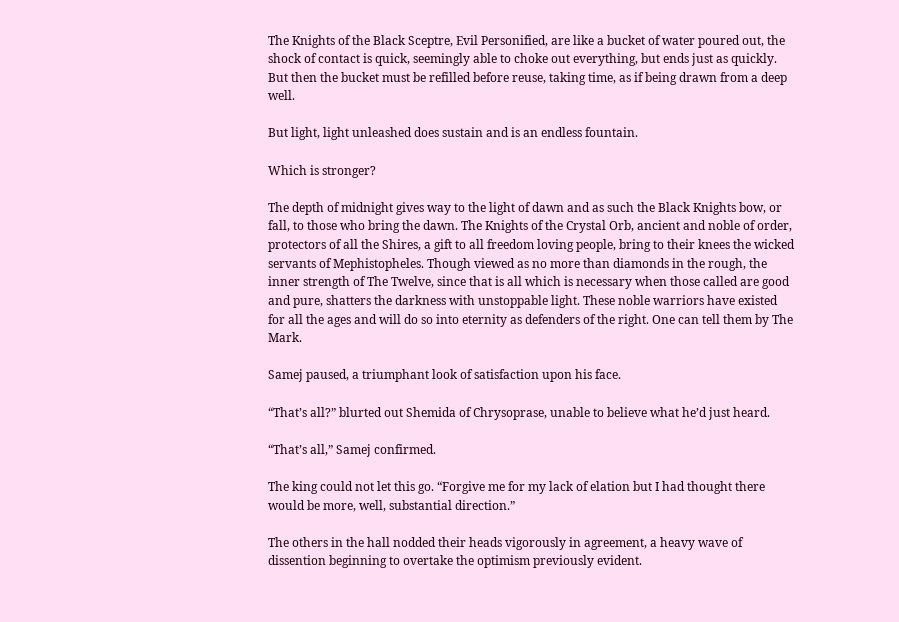The Knights of the Black Sceptre, Evil Personified, are like a bucket of water poured out, the shock of contact is quick, seemingly able to choke out everything, but ends just as quickly. But then the bucket must be refilled before reuse, taking time, as if being drawn from a deep well.

But light, light unleashed does sustain and is an endless fountain.

Which is stronger?

The depth of midnight gives way to the light of dawn and as such the Black Knights bow, or fall, to those who bring the dawn. The Knights of the Crystal Orb, ancient and noble of order, protectors of all the Shires, a gift to all freedom loving people, bring to their knees the wicked servants of Mephistopheles. Though viewed as no more than diamonds in the rough, the inner strength of The Twelve, since that is all which is necessary when those called are good and pure, shatters the darkness with unstoppable light. These noble warriors have existed for all the ages and will do so into eternity as defenders of the right. One can tell them by The Mark.

Samej paused, a triumphant look of satisfaction upon his face.

“That’s all?” blurted out Shemida of Chrysoprase, unable to believe what he’d just heard.

“That’s all,” Samej confirmed.

The king could not let this go. “Forgive me for my lack of elation but I had thought there would be more, well, substantial direction.”

The others in the hall nodded their heads vigorously in agreement, a heavy wave of dissention beginning to overtake the optimism previously evident.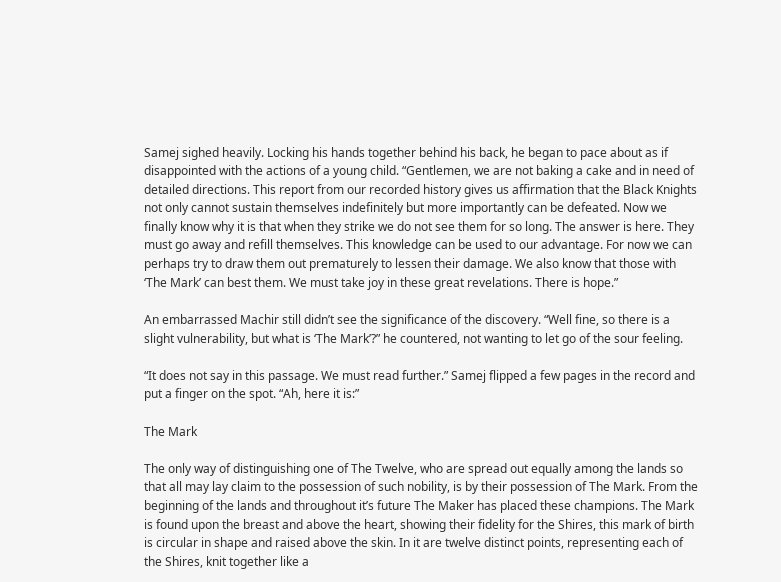Samej sighed heavily. Locking his hands together behind his back, he began to pace about as if disappointed with the actions of a young child. “Gentlemen, we are not baking a cake and in need of detailed directions. This report from our recorded history gives us affirmation that the Black Knights not only cannot sustain themselves indefinitely but more importantly can be defeated. Now we finally know why it is that when they strike we do not see them for so long. The answer is here. They must go away and refill themselves. This knowledge can be used to our advantage. For now we can perhaps try to draw them out prematurely to lessen their damage. We also know that those with ‘The Mark’ can best them. We must take joy in these great revelations. There is hope.”

An embarrassed Machir still didn’t see the significance of the discovery. “Well fine, so there is a slight vulnerability, but what is ‘The Mark’?” he countered, not wanting to let go of the sour feeling.

“It does not say in this passage. We must read further.” Samej flipped a few pages in the record and put a finger on the spot. “Ah, here it is:”

The Mark

The only way of distinguishing one of The Twelve, who are spread out equally among the lands so that all may lay claim to the possession of such nobility, is by their possession of The Mark. From the beginning of the lands and throughout it’s future The Maker has placed these champions. The Mark is found upon the breast and above the heart, showing their fidelity for the Shires, this mark of birth is circular in shape and raised above the skin. In it are twelve distinct points, representing each of the Shires, knit together like a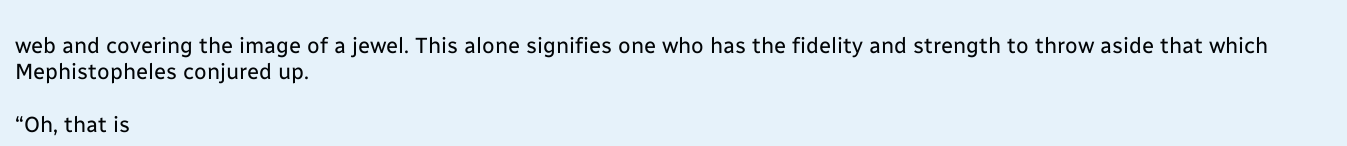web and covering the image of a jewel. This alone signifies one who has the fidelity and strength to throw aside that which Mephistopheles conjured up.

“Oh, that is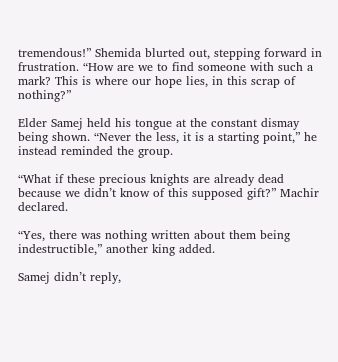tremendous!” Shemida blurted out, stepping forward in frustration. “How are we to find someone with such a mark? This is where our hope lies, in this scrap of nothing?”

Elder Samej held his tongue at the constant dismay being shown. “Never the less, it is a starting point,” he instead reminded the group.

“What if these precious knights are already dead because we didn’t know of this supposed gift?” Machir declared.

“Yes, there was nothing written about them being indestructible,” another king added.

Samej didn’t reply,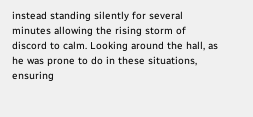instead standing silently for several minutes allowing the rising storm of discord to calm. Looking around the hall, as he was prone to do in these situations, ensuring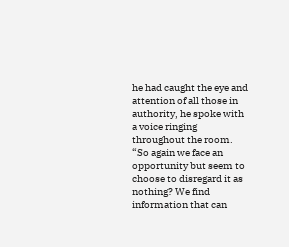he had caught the eye and attention of all those in authority, he spoke with a voice ringing throughout the room. “So again we face an opportunity but seem to choose to disregard it as nothing? We find information that can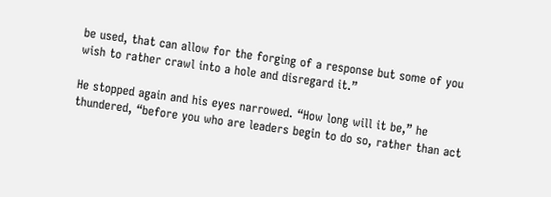be used, that can allow for the forging of a response but some of you wish to rather crawl into a hole and disregard it.”

He stopped again and his eyes narrowed. “How long will it be,” he thundered, “before you who are leaders begin to do so, rather than act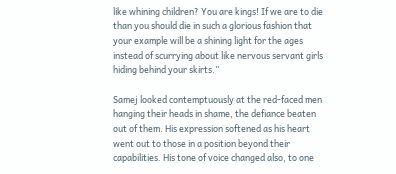like whining children? You are kings! If we are to die than you should die in such a glorious fashion that your example will be a shining light for the ages instead of scurrying about like nervous servant girls hiding behind your skirts.”

Samej looked contemptuously at the red-faced men hanging their heads in shame, the defiance beaten out of them. His expression softened as his heart went out to those in a position beyond their capabilities. His tone of voice changed also, to one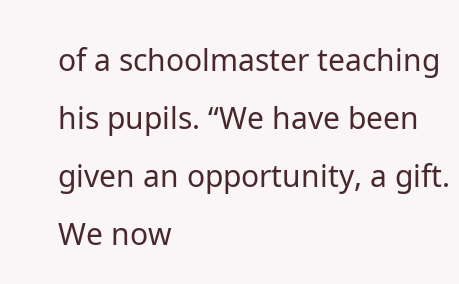of a schoolmaster teaching his pupils. “We have been given an opportunity, a gift. We now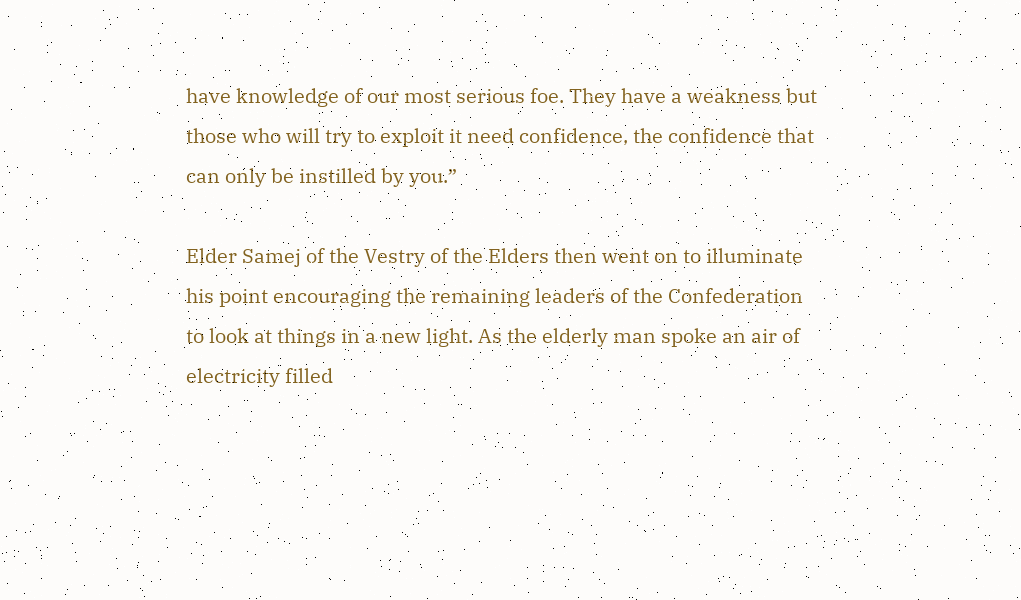have knowledge of our most serious foe. They have a weakness but those who will try to exploit it need confidence, the confidence that can only be instilled by you.”

Elder Samej of the Vestry of the Elders then went on to illuminate his point encouraging the remaining leaders of the Confederation to look at things in a new light. As the elderly man spoke an air of electricity filled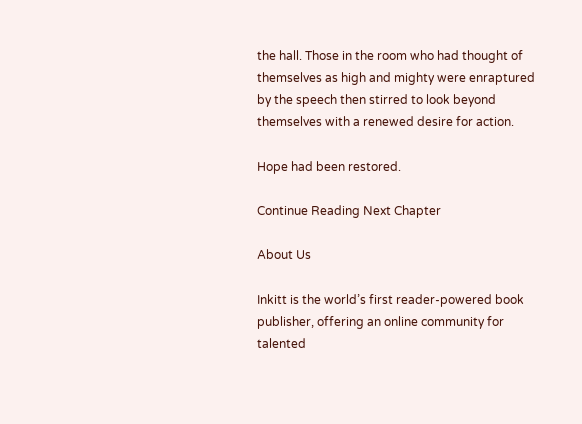the hall. Those in the room who had thought of themselves as high and mighty were enraptured by the speech then stirred to look beyond themselves with a renewed desire for action.

Hope had been restored.

Continue Reading Next Chapter

About Us

Inkitt is the world’s first reader-powered book publisher, offering an online community for talented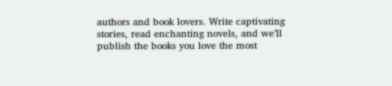authors and book lovers. Write captivating stories, read enchanting novels, and we’ll publish the books you love the most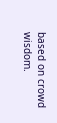based on crowd wisdom.